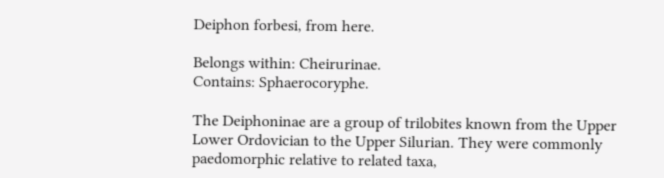Deiphon forbesi, from here.

Belongs within: Cheirurinae.
Contains: Sphaerocoryphe.

The Deiphoninae are a group of trilobites known from the Upper Lower Ordovician to the Upper Silurian. They were commonly paedomorphic relative to related taxa,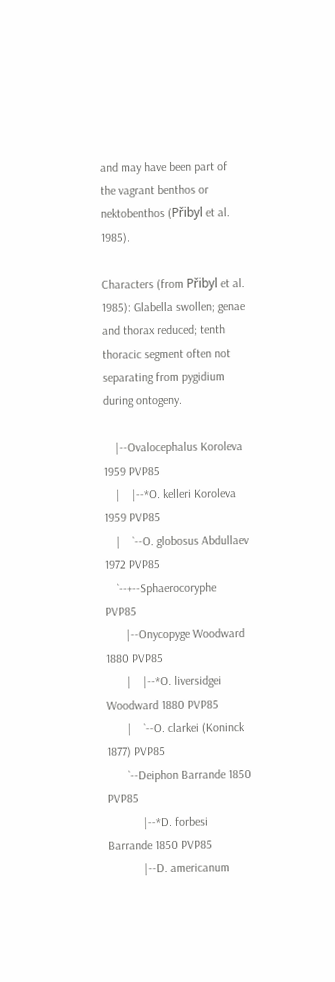and may have been part of the vagrant benthos or nektobenthos (Přibyl et al. 1985).

Characters (from Přibyl et al. 1985): Glabella swollen; genae and thorax reduced; tenth thoracic segment often not separating from pygidium during ontogeny.

    |--Ovalocephalus Koroleva 1959 PVP85
    |    |--*O. kelleri Koroleva 1959 PVP85
    |    `--O. globosus Abdullaev 1972 PVP85
    `--+--Sphaerocoryphe PVP85
       |--Onycopyge Woodward 1880 PVP85
       |    |--*O. liversidgei Woodward 1880 PVP85
       |    `--O. clarkei (Koninck 1877) PVP85
       `--Deiphon Barrande 1850 PVP85
            |--*D. forbesi Barrande 1850 PVP85
            |--D. americanum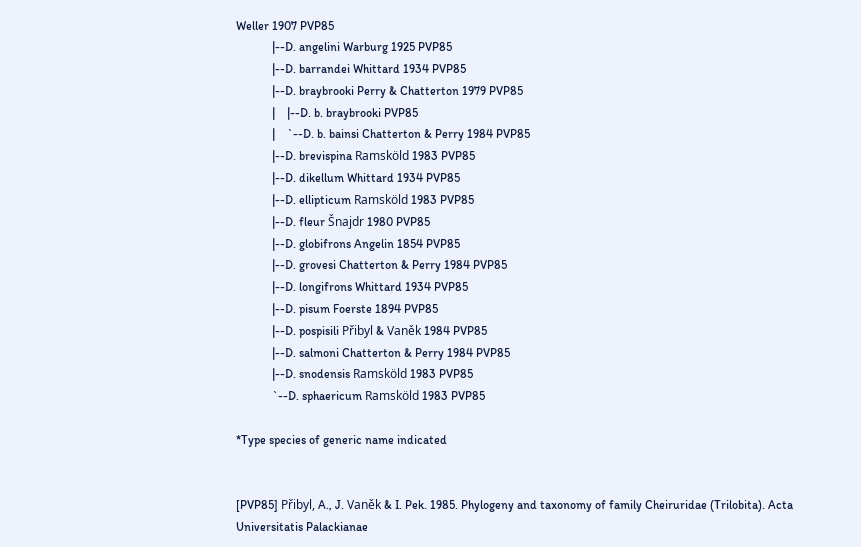Weller 1907 PVP85
            |--D. angelini Warburg 1925 PVP85
            |--D. barrandei Whittard 1934 PVP85
            |--D. braybrooki Perry & Chatterton 1979 PVP85
            |    |--D. b. braybrooki PVP85
            |    `--D. b. bainsi Chatterton & Perry 1984 PVP85
            |--D. brevispina Ramsköld 1983 PVP85
            |--D. dikellum Whittard 1934 PVP85
            |--D. ellipticum Ramsköld 1983 PVP85
            |--D. fleur Šnajdr 1980 PVP85
            |--D. globifrons Angelin 1854 PVP85
            |--D. grovesi Chatterton & Perry 1984 PVP85
            |--D. longifrons Whittard 1934 PVP85
            |--D. pisum Foerste 1894 PVP85
            |--D. pospisili Přibyl & Vaněk 1984 PVP85
            |--D. salmoni Chatterton & Perry 1984 PVP85
            |--D. snodensis Ramsköld 1983 PVP85
            `--D. sphaericum Ramsköld 1983 PVP85

*Type species of generic name indicated


[PVP85] Přibyl, A., J. Vaněk & I. Pek. 1985. Phylogeny and taxonomy of family Cheiruridae (Trilobita). Acta Universitatis Palackianae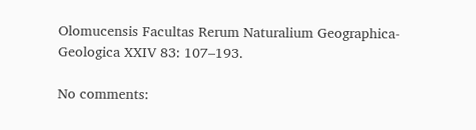Olomucensis Facultas Rerum Naturalium Geographica-Geologica XXIV 83: 107–193.

No comments: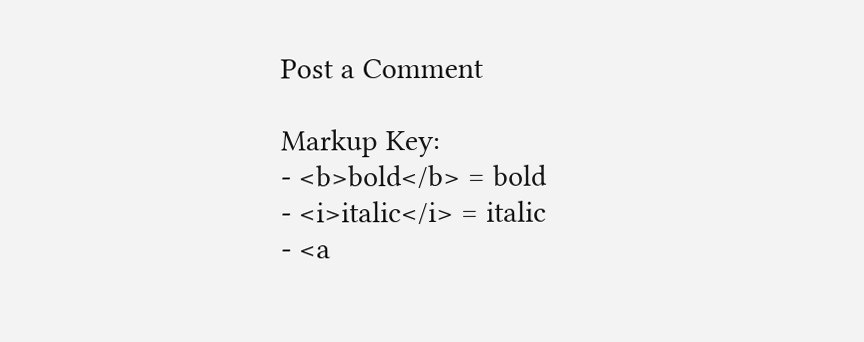Post a Comment

Markup Key:
- <b>bold</b> = bold
- <i>italic</i> = italic
- <a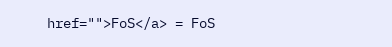href="">FoS</a> = FoS